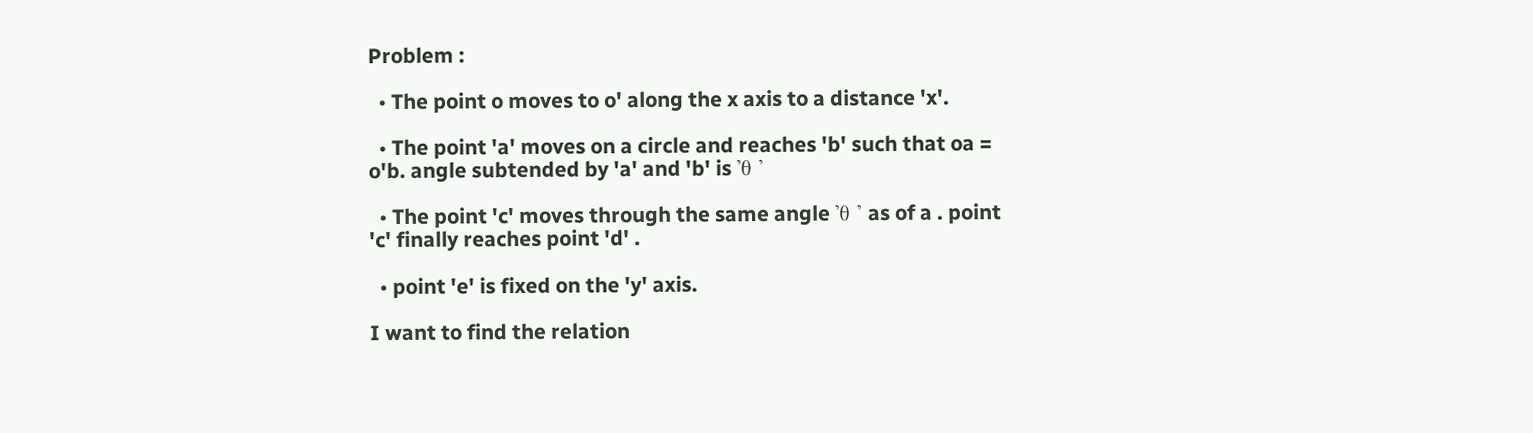Problem :

  • The point o moves to o' along the x axis to a distance 'x'.

  • The point 'a' moves on a circle and reaches 'b' such that oa = o'b. angle subtended by 'a' and 'b' is 'θ '

  • The point 'c' moves through the same angle 'θ ' as of a . point 'c' finally reaches point 'd' .

  • point 'e' is fixed on the 'y' axis.

I want to find the relation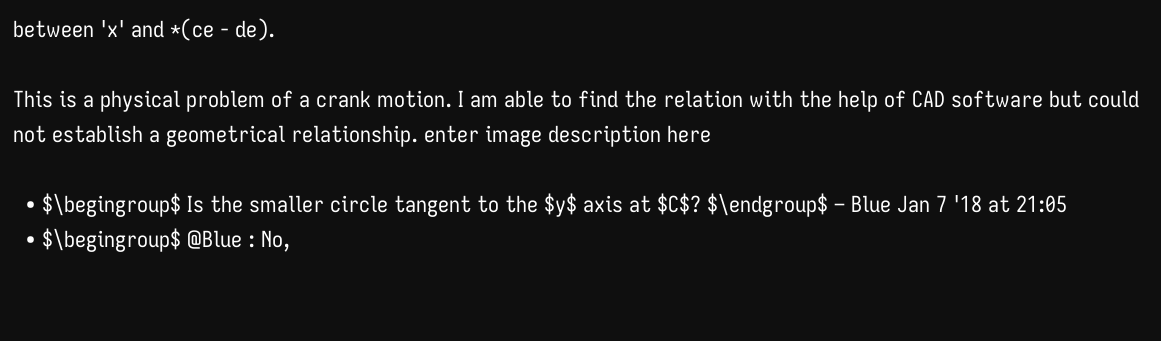between 'x' and *(ce - de).

This is a physical problem of a crank motion. I am able to find the relation with the help of CAD software but could not establish a geometrical relationship. enter image description here

  • $\begingroup$ Is the smaller circle tangent to the $y$ axis at $C$? $\endgroup$ – Blue Jan 7 '18 at 21:05
  • $\begingroup$ @Blue : No,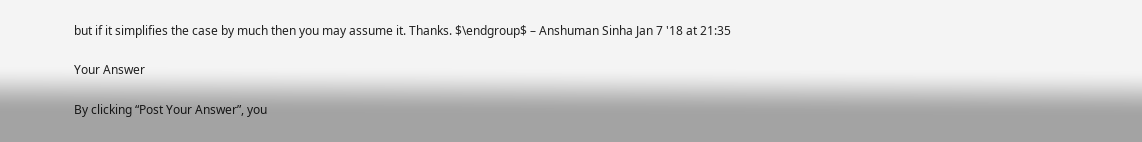but if it simplifies the case by much then you may assume it. Thanks. $\endgroup$ – Anshuman Sinha Jan 7 '18 at 21:35

Your Answer

By clicking “Post Your Answer”, you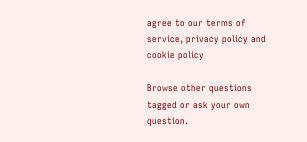agree to our terms of service, privacy policy and cookie policy

Browse other questions tagged or ask your own question.